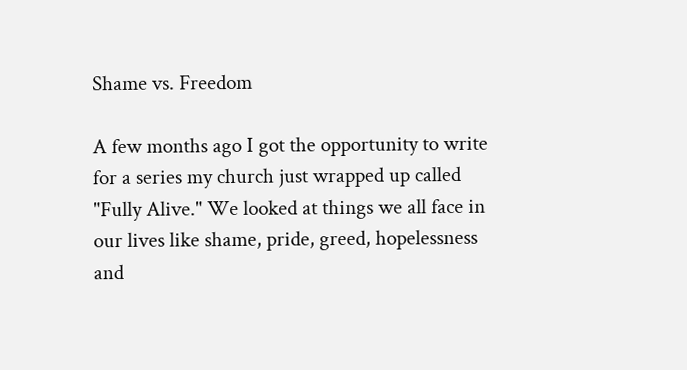Shame vs. Freedom

A few months ago I got the opportunity to write for a series my church just wrapped up called "Fully Alive." We looked at things we all face in our lives like shame, pride, greed, hopelessness and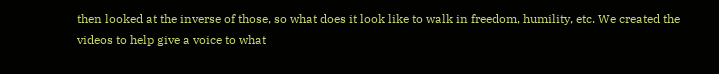then looked at the inverse of those, so what does it look like to walk in freedom, humility, etc. We created the videos to help give a voice to what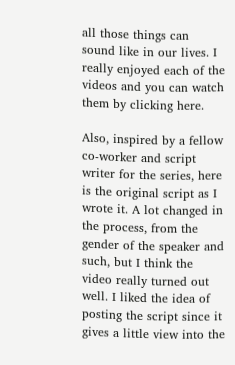all those things can sound like in our lives. I really enjoyed each of the videos and you can watch them by clicking here.

Also, inspired by a fellow co-worker and script writer for the series, here is the original script as I wrote it. A lot changed in the process, from the gender of the speaker and such, but I think the video really turned out well. I liked the idea of posting the script since it gives a little view into the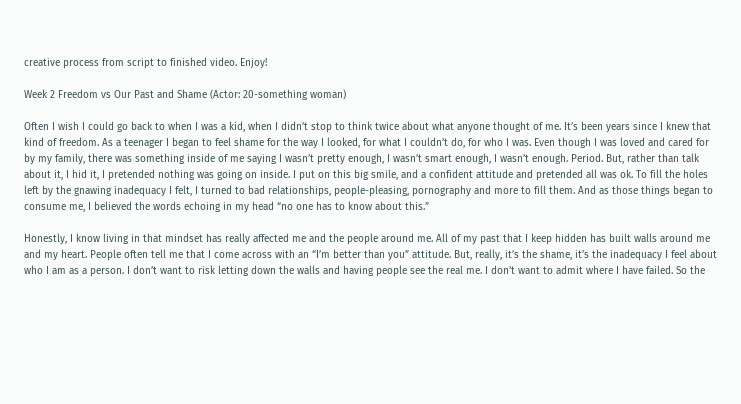creative process from script to finished video. Enjoy!

Week 2 Freedom vs Our Past and Shame (Actor: 20-something woman)

Often I wish I could go back to when I was a kid, when I didn’t stop to think twice about what anyone thought of me. It’s been years since I knew that kind of freedom. As a teenager I began to feel shame for the way I looked, for what I couldn’t do, for who I was. Even though I was loved and cared for by my family, there was something inside of me saying I wasn’t pretty enough, I wasn’t smart enough, I wasn’t enough. Period. But, rather than talk about it, I hid it, I pretended nothing was going on inside. I put on this big smile, and a confident attitude and pretended all was ok. To fill the holes left by the gnawing inadequacy I felt, I turned to bad relationships, people-pleasing, pornography and more to fill them. And as those things began to consume me, I believed the words echoing in my head “no one has to know about this.”

Honestly, I know living in that mindset has really affected me and the people around me. All of my past that I keep hidden has built walls around me and my heart. People often tell me that I come across with an “I’m better than you” attitude. But, really, it’s the shame, it’s the inadequacy I feel about who I am as a person. I don’t want to risk letting down the walls and having people see the real me. I don’t want to admit where I have failed. So the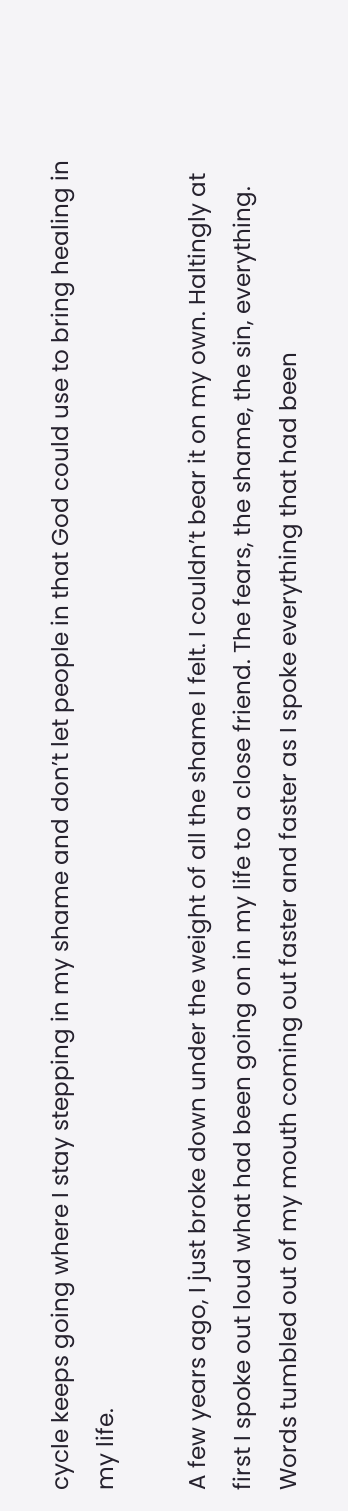cycle keeps going where I stay stepping in my shame and don’t let people in that God could use to bring healing in my life.

A few years ago, I just broke down under the weight of all the shame I felt. I couldn’t bear it on my own. Haltingly at first I spoke out loud what had been going on in my life to a close friend. The fears, the shame, the sin, everything. Words tumbled out of my mouth coming out faster and faster as I spoke everything that had been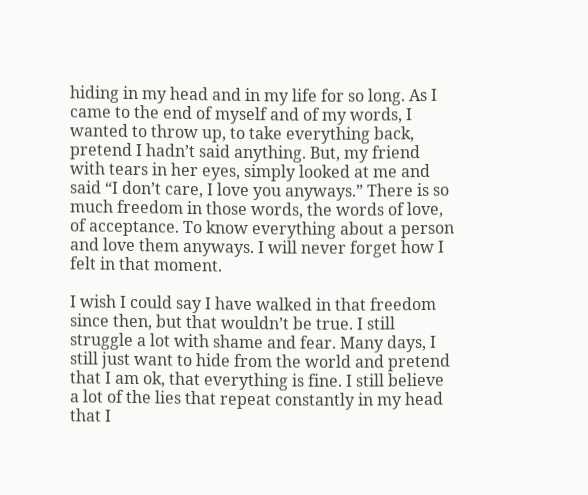hiding in my head and in my life for so long. As I came to the end of myself and of my words, I wanted to throw up, to take everything back, pretend I hadn’t said anything. But, my friend with tears in her eyes, simply looked at me and said “I don’t care, I love you anyways.” There is so much freedom in those words, the words of love, of acceptance. To know everything about a person and love them anyways. I will never forget how I felt in that moment.

I wish I could say I have walked in that freedom since then, but that wouldn’t be true. I still struggle a lot with shame and fear. Many days, I still just want to hide from the world and pretend that I am ok, that everything is fine. I still believe a lot of the lies that repeat constantly in my head that I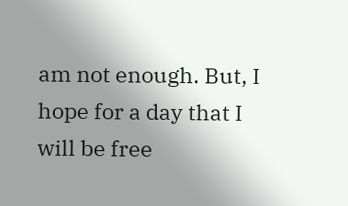am not enough. But, I hope for a day that I will be free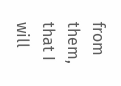from them, that I will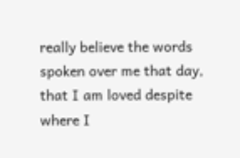really believe the words spoken over me that day, that I am loved despite where I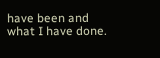have been and what I have done.